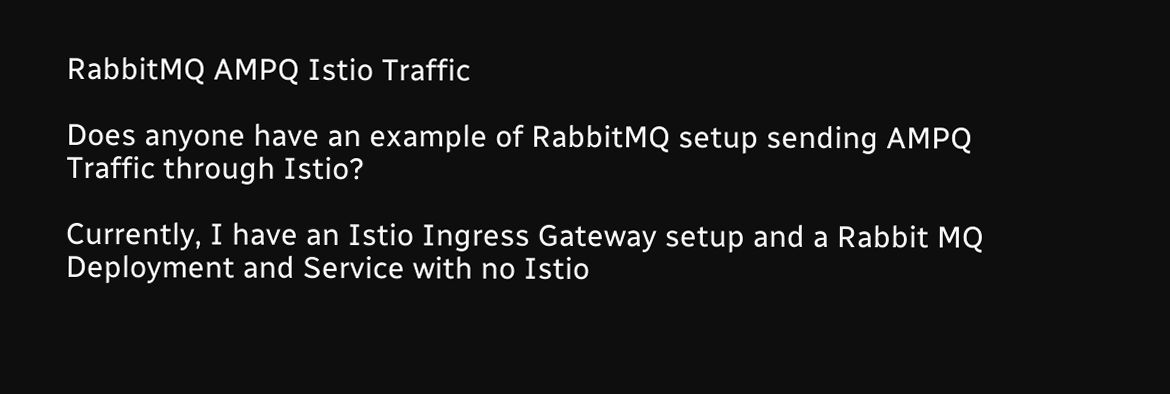RabbitMQ AMPQ Istio Traffic

Does anyone have an example of RabbitMQ setup sending AMPQ Traffic through Istio?

Currently, I have an Istio Ingress Gateway setup and a Rabbit MQ Deployment and Service with no Istio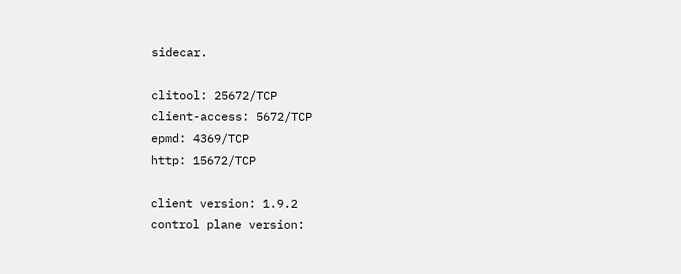sidecar.

clitool: 25672/TCP
client-access: 5672/TCP
epmd: 4369/TCP
http: 15672/TCP

client version: 1.9.2
control plane version: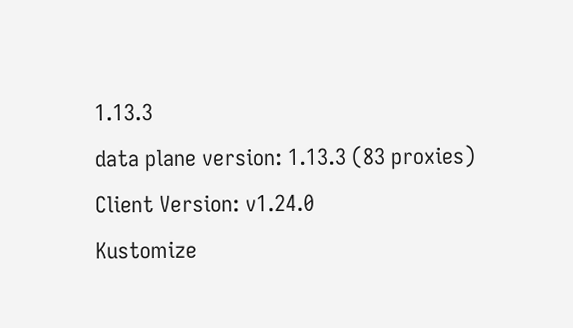1.13.3
data plane version: 1.13.3 (83 proxies)
Client Version: v1.24.0
Kustomize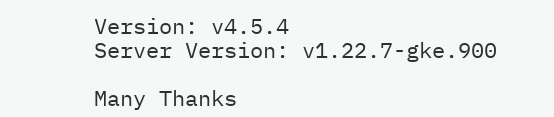Version: v4.5.4
Server Version: v1.22.7-gke.900

Many Thanks